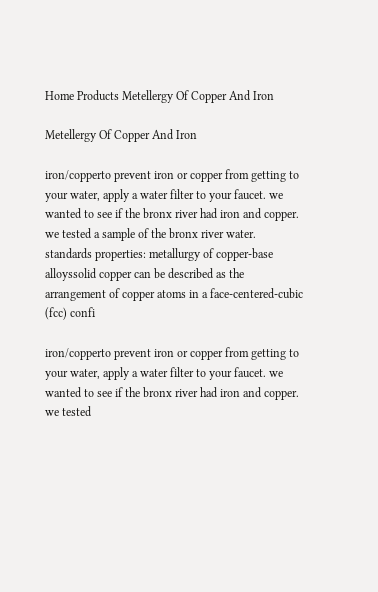Home Products Metellergy Of Copper And Iron

Metellergy Of Copper And Iron

iron/copperto prevent iron or copper from getting to your water, apply a water filter to your faucet. we wanted to see if the bronx river had iron and copper. we tested a sample of the bronx river water. standards properties: metallurgy of copper-base alloyssolid copper can be described as the arrangement of copper atoms in a face-centered-cubic (fcc) confi

iron/copperto prevent iron or copper from getting to your water, apply a water filter to your faucet. we wanted to see if the bronx river had iron and copper. we tested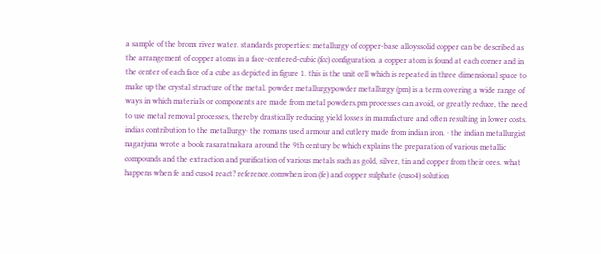a sample of the bronx river water. standards properties: metallurgy of copper-base alloyssolid copper can be described as the arrangement of copper atoms in a face-centered-cubic (fcc) configuration. a copper atom is found at each corner and in the center of each face of a cube as depicted in figure 1. this is the unit cell which is repeated in three dimensional space to make up the crystal structure of the metal. powder metallurgypowder metallurgy (pm) is a term covering a wide range of ways in which materials or components are made from metal powders.pm processes can avoid, or greatly reduce, the need to use metal removal processes, thereby drastically reducing yield losses in manufacture and often resulting in lower costs. indias contribution to the metallurgy· the romans used armour and cutlery made from indian iron. · the indian metallurgist nagarjuna wrote a book rasaratnakara around the 9th century bc which explains the preparation of various metallic compounds and the extraction and purification of various metals such as gold, silver, tin and copper from their ores. what happens when fe and cuso4 react? reference.comwhen iron (fe) and copper sulphate (cuso4) solution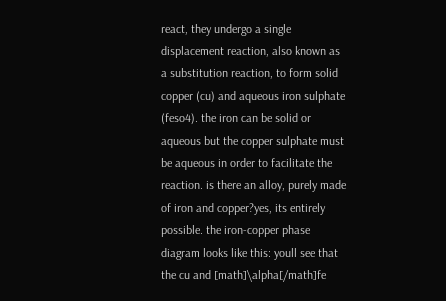react, they undergo a single displacement reaction, also known as a substitution reaction, to form solid copper (cu) and aqueous iron sulphate (feso4). the iron can be solid or aqueous but the copper sulphate must be aqueous in order to facilitate the reaction. is there an alloy, purely made of iron and copper?yes, its entirely possible. the iron-copper phase diagram looks like this: youll see that the cu and [math]\alpha[/math]fe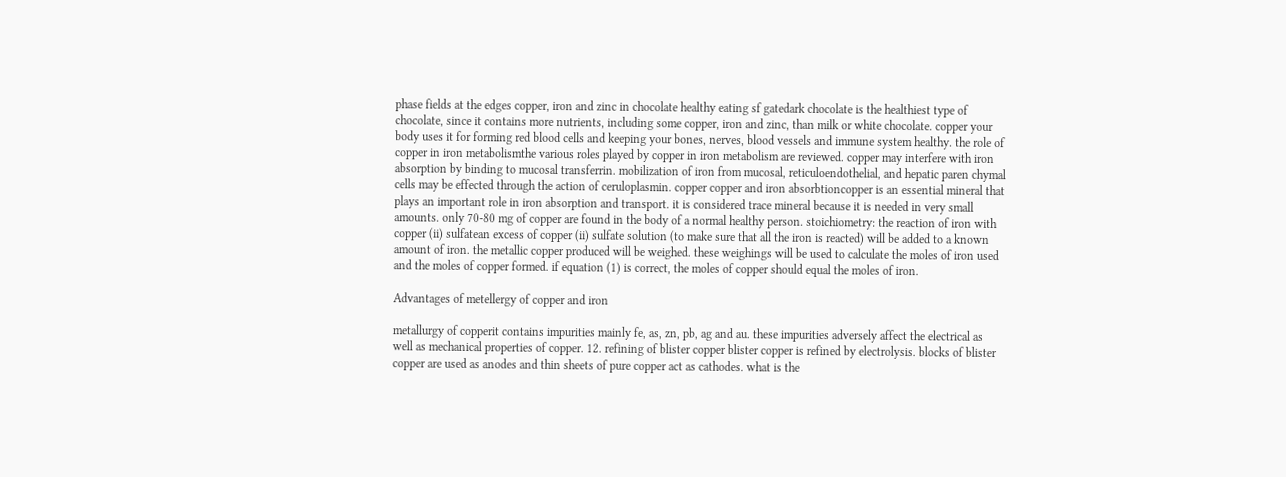phase fields at the edges copper, iron and zinc in chocolate healthy eating sf gatedark chocolate is the healthiest type of chocolate, since it contains more nutrients, including some copper, iron and zinc, than milk or white chocolate. copper your body uses it for forming red blood cells and keeping your bones, nerves, blood vessels and immune system healthy. the role of copper in iron metabolismthe various roles played by copper in iron metabolism are reviewed. copper may interfere with iron absorption by binding to mucosal transferrin. mobilization of iron from mucosal, reticuloendothelial, and hepatic paren chymal cells may be effected through the action of ceruloplasmin. copper copper and iron absorbtioncopper is an essential mineral that plays an important role in iron absorption and transport. it is considered trace mineral because it is needed in very small amounts. only 70-80 mg of copper are found in the body of a normal healthy person. stoichiometry: the reaction of iron with copper (ii) sulfatean excess of copper (ii) sulfate solution (to make sure that all the iron is reacted) will be added to a known amount of iron. the metallic copper produced will be weighed. these weighings will be used to calculate the moles of iron used and the moles of copper formed. if equation (1) is correct, the moles of copper should equal the moles of iron.

Advantages of metellergy of copper and iron

metallurgy of copperit contains impurities mainly fe, as, zn, pb, ag and au. these impurities adversely affect the electrical as well as mechanical properties of copper. 12. refining of blister copper blister copper is refined by electrolysis. blocks of blister copper are used as anodes and thin sheets of pure copper act as cathodes. what is the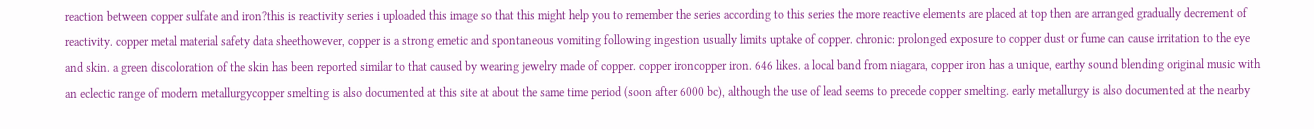reaction between copper sulfate and iron?this is reactivity series i uploaded this image so that this might help you to remember the series according to this series the more reactive elements are placed at top then are arranged gradually decrement of reactivity. copper metal material safety data sheethowever, copper is a strong emetic and spontaneous vomiting following ingestion usually limits uptake of copper. chronic: prolonged exposure to copper dust or fume can cause irritation to the eye and skin. a green discoloration of the skin has been reported similar to that caused by wearing jewelry made of copper. copper ironcopper iron. 646 likes. a local band from niagara, copper iron has a unique, earthy sound blending original music with an eclectic range of modern metallurgycopper smelting is also documented at this site at about the same time period (soon after 6000 bc), although the use of lead seems to precede copper smelting. early metallurgy is also documented at the nearby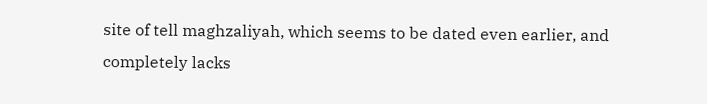site of tell maghzaliyah, which seems to be dated even earlier, and completely lacks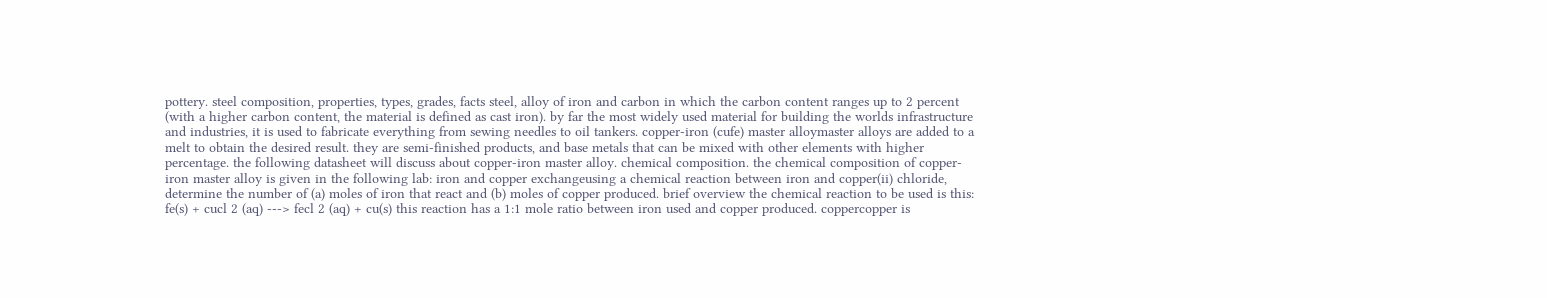pottery. steel composition, properties, types, grades, facts steel, alloy of iron and carbon in which the carbon content ranges up to 2 percent (with a higher carbon content, the material is defined as cast iron). by far the most widely used material for building the worlds infrastructure and industries, it is used to fabricate everything from sewing needles to oil tankers. copper-iron (cufe) master alloymaster alloys are added to a melt to obtain the desired result. they are semi-finished products, and base metals that can be mixed with other elements with higher percentage. the following datasheet will discuss about copper-iron master alloy. chemical composition. the chemical composition of copper-iron master alloy is given in the following lab: iron and copper exchangeusing a chemical reaction between iron and copper(ii) chloride, determine the number of (a) moles of iron that react and (b) moles of copper produced. brief overview the chemical reaction to be used is this: fe(s) + cucl 2 (aq) ---> fecl 2 (aq) + cu(s) this reaction has a 1:1 mole ratio between iron used and copper produced. coppercopper is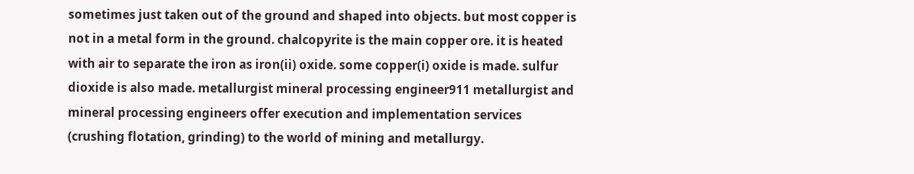sometimes just taken out of the ground and shaped into objects. but most copper is not in a metal form in the ground. chalcopyrite is the main copper ore. it is heated with air to separate the iron as iron(ii) oxide. some copper(i) oxide is made. sulfur dioxide is also made. metallurgist mineral processing engineer911 metallurgist and mineral processing engineers offer execution and implementation services (crushing flotation, grinding) to the world of mining and metallurgy.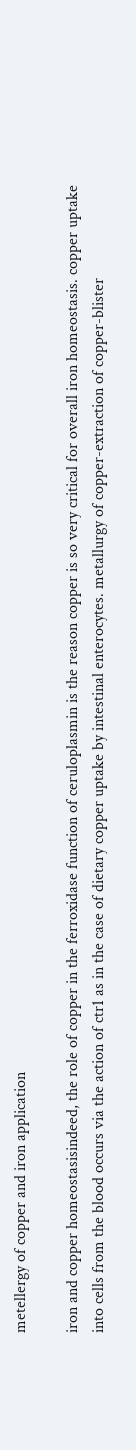metellergy of copper and iron application

iron and copper homeostasisindeed, the role of copper in the ferroxidase function of ceruloplasmin is the reason copper is so very critical for overall iron homeostasis. copper uptake into cells from the blood occurs via the action of ctr1 as in the case of dietary copper uptake by intestinal enterocytes. metallurgy of copper-extraction of copper-blister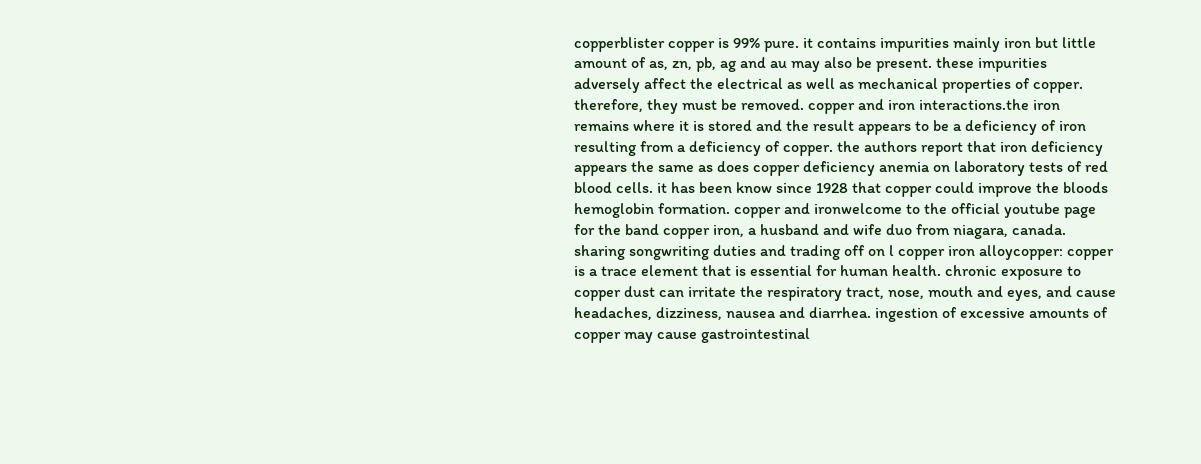copperblister copper is 99% pure. it contains impurities mainly iron but little amount of as, zn, pb, ag and au may also be present. these impurities adversely affect the electrical as well as mechanical properties of copper. therefore, they must be removed. copper and iron interactions.the iron remains where it is stored and the result appears to be a deficiency of iron resulting from a deficiency of copper. the authors report that iron deficiency appears the same as does copper deficiency anemia on laboratory tests of red blood cells. it has been know since 1928 that copper could improve the bloods hemoglobin formation. copper and ironwelcome to the official youtube page for the band copper iron, a husband and wife duo from niagara, canada. sharing songwriting duties and trading off on l copper iron alloycopper: copper is a trace element that is essential for human health. chronic exposure to copper dust can irritate the respiratory tract, nose, mouth and eyes, and cause headaches, dizziness, nausea and diarrhea. ingestion of excessive amounts of copper may cause gastrointestinal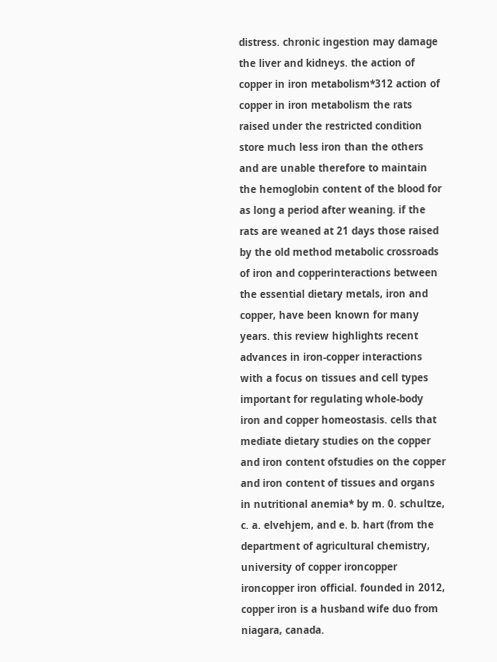distress. chronic ingestion may damage the liver and kidneys. the action of copper in iron metabolism*312 action of copper in iron metabolism the rats raised under the restricted condition store much less iron than the others and are unable therefore to maintain the hemoglobin content of the blood for as long a period after weaning. if the rats are weaned at 21 days those raised by the old method metabolic crossroads of iron and copperinteractions between the essential dietary metals, iron and copper, have been known for many years. this review highlights recent advances in iron-copper interactions with a focus on tissues and cell types important for regulating whole-body iron and copper homeostasis. cells that mediate dietary studies on the copper and iron content ofstudies on the copper and iron content of tissues and organs in nutritional anemia* by m. 0. schultze, c. a. elvehjem, and e. b. hart (from the department of agricultural chemistry, university of copper ironcopper ironcopper iron official. founded in 2012, copper iron is a husband wife duo from niagara, canada.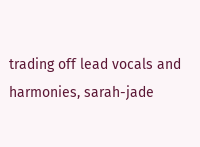trading off lead vocals and harmonies, sarah-jade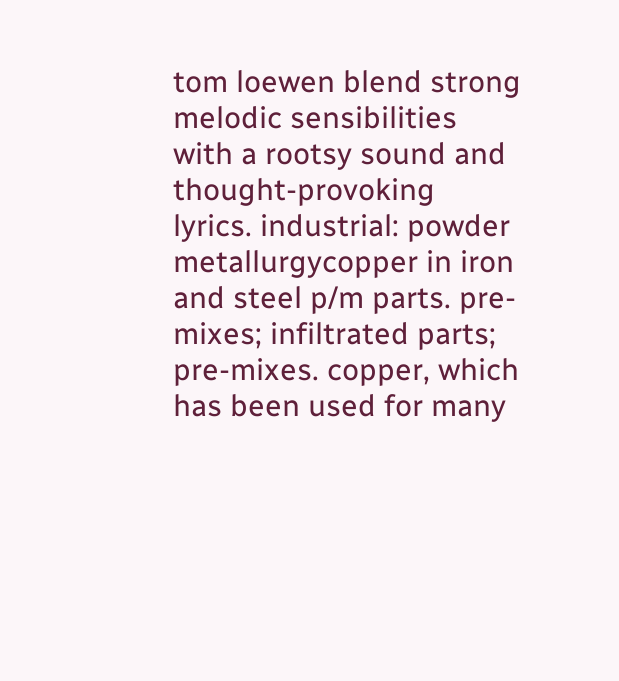tom loewen blend strong melodic sensibilities with a rootsy sound and thought-provoking lyrics. industrial: powder metallurgycopper in iron and steel p/m parts. pre-mixes; infiltrated parts; pre-mixes. copper, which has been used for many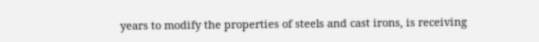years to modify the properties of steels and cast irons, is receiving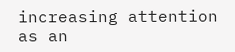increasing attention as an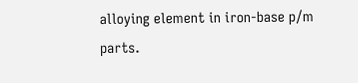alloying element in iron-base p/m parts.